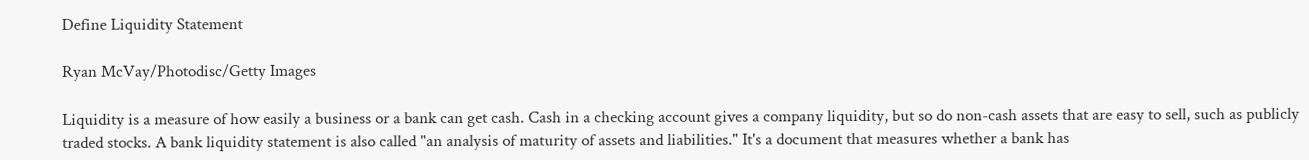Define Liquidity Statement

Ryan McVay/Photodisc/Getty Images

Liquidity is a measure of how easily a business or a bank can get cash. Cash in a checking account gives a company liquidity, but so do non-cash assets that are easy to sell, such as publicly traded stocks. A bank liquidity statement is also called "an analysis of maturity of assets and liabilities." It's a document that measures whether a bank has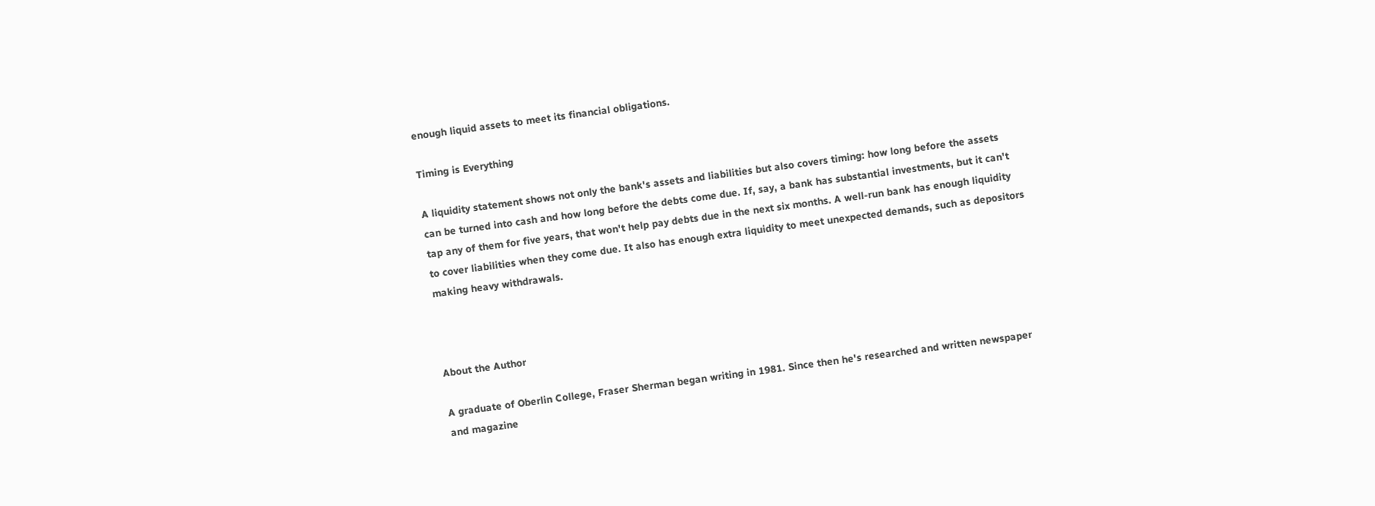enough liquid assets to meet its financial obligations.

Timing is Everything

A liquidity statement shows not only the bank's assets and liabilities but also covers timing: how long before the assets can be turned into cash and how long before the debts come due. If, say, a bank has substantial investments, but it can't tap any of them for five years, that won't help pay debts due in the next six months. A well-run bank has enough liquidity to cover liabilities when they come due. It also has enough extra liquidity to meet unexpected demands, such as depositors making heavy withdrawals.



About the Author

A graduate of Oberlin College, Fraser Sherman began writing in 1981. Since then he's researched and written newspaper and magazine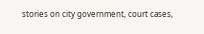stories on city government, court cases,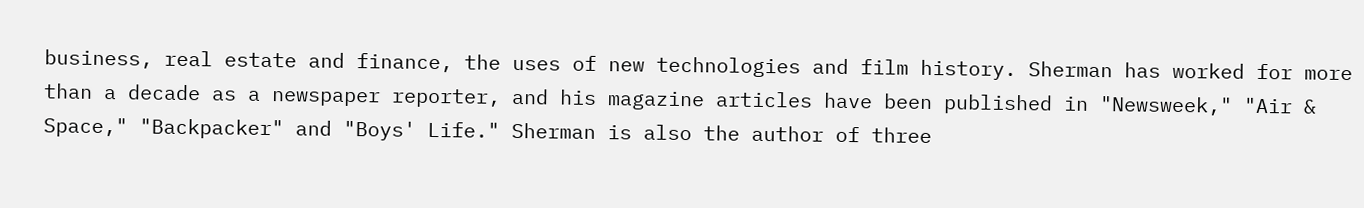business, real estate and finance, the uses of new technologies and film history. Sherman has worked for more than a decade as a newspaper reporter, and his magazine articles have been published in "Newsweek," "Air & Space," "Backpacker" and "Boys' Life." Sherman is also the author of three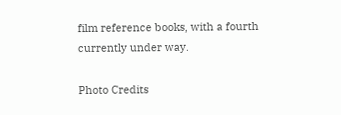film reference books, with a fourth currently under way.

Photo Credits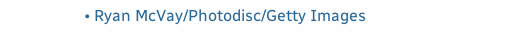• Ryan McVay/Photodisc/Getty Images